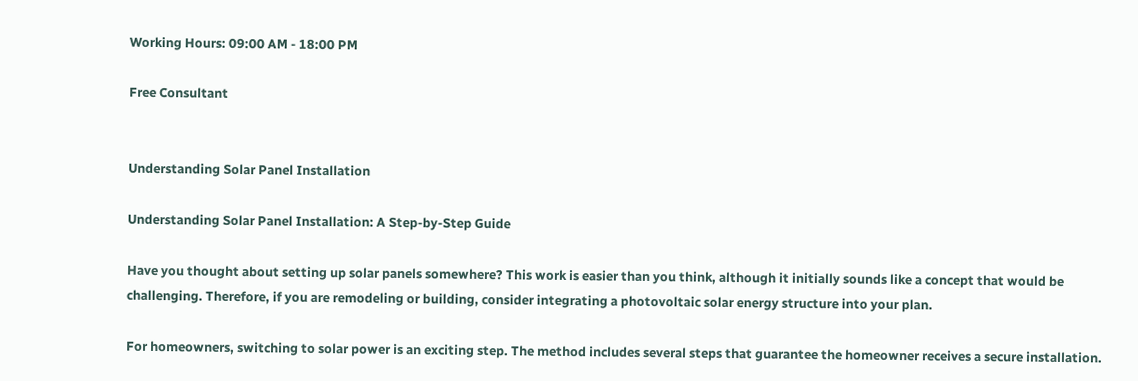Working Hours: 09:00 AM - 18:00 PM

Free Consultant


Understanding Solar Panel Installation

Understanding Solar Panel Installation: A Step-by-Step Guide

Have you thought about setting up solar panels somewhere? This work is easier than you think, although it initially sounds like a concept that would be challenging. Therefore, if you are remodeling or building, consider integrating a photovoltaic solar energy structure into your plan.

For homeowners, switching to solar power is an exciting step. The method includes several steps that guarantee the homeowner receives a secure installation.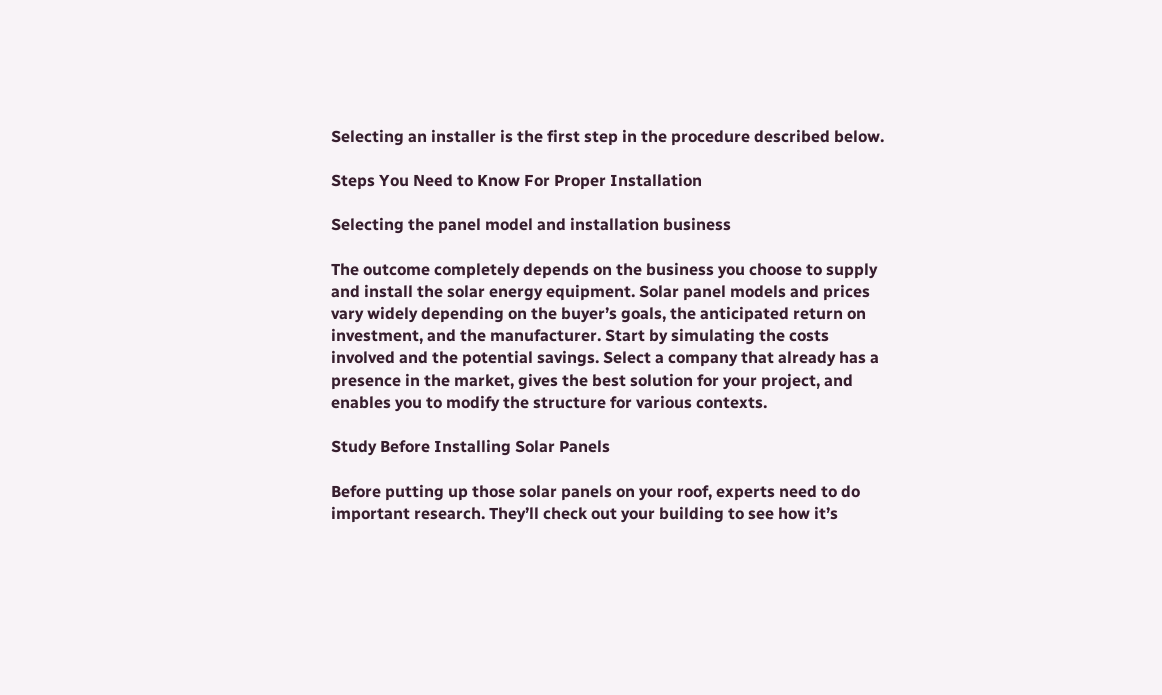Selecting an installer is the first step in the procedure described below.

Steps You Need to Know For Proper Installation

Selecting the panel model and installation business

The outcome completely depends on the business you choose to supply and install the solar energy equipment. Solar panel models and prices vary widely depending on the buyer’s goals, the anticipated return on investment, and the manufacturer. Start by simulating the costs involved and the potential savings. Select a company that already has a presence in the market, gives the best solution for your project, and enables you to modify the structure for various contexts.

Study Before Installing Solar Panels

Before putting up those solar panels on your roof, experts need to do important research. They’ll check out your building to see how it’s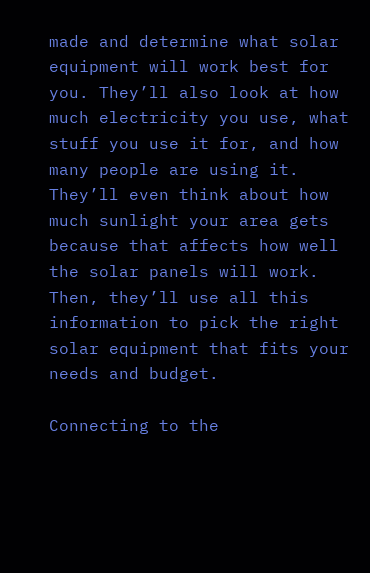made and determine what solar equipment will work best for you. They’ll also look at how much electricity you use, what stuff you use it for, and how many people are using it. They’ll even think about how much sunlight your area gets because that affects how well the solar panels will work. Then, they’ll use all this information to pick the right solar equipment that fits your needs and budget.

Connecting to the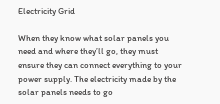Electricity Grid

When they know what solar panels you need and where they’ll go, they must ensure they can connect everything to your power supply. The electricity made by the solar panels needs to go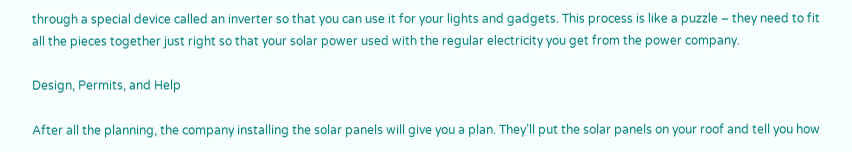through a special device called an inverter so that you can use it for your lights and gadgets. This process is like a puzzle – they need to fit all the pieces together just right so that your solar power used with the regular electricity you get from the power company.

Design, Permits, and Help

After all the planning, the company installing the solar panels will give you a plan. They’ll put the solar panels on your roof and tell you how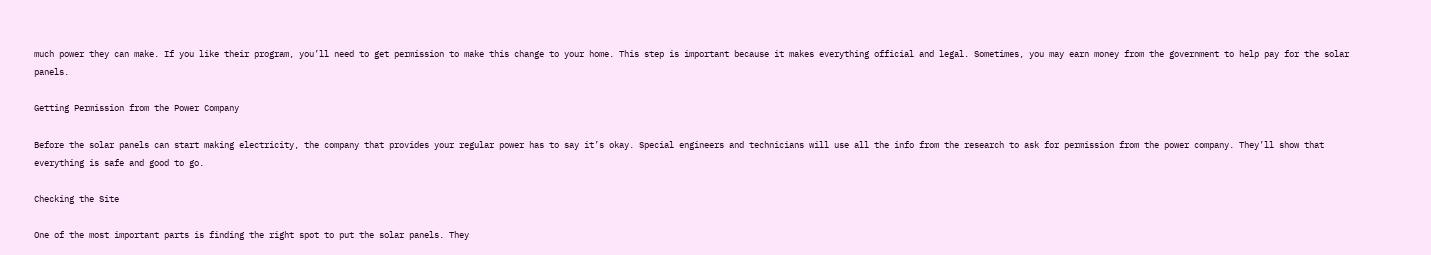much power they can make. If you like their program, you’ll need to get permission to make this change to your home. This step is important because it makes everything official and legal. Sometimes, you may earn money from the government to help pay for the solar panels.

Getting Permission from the Power Company

Before the solar panels can start making electricity, the company that provides your regular power has to say it’s okay. Special engineers and technicians will use all the info from the research to ask for permission from the power company. They’ll show that everything is safe and good to go.

Checking the Site

One of the most important parts is finding the right spot to put the solar panels. They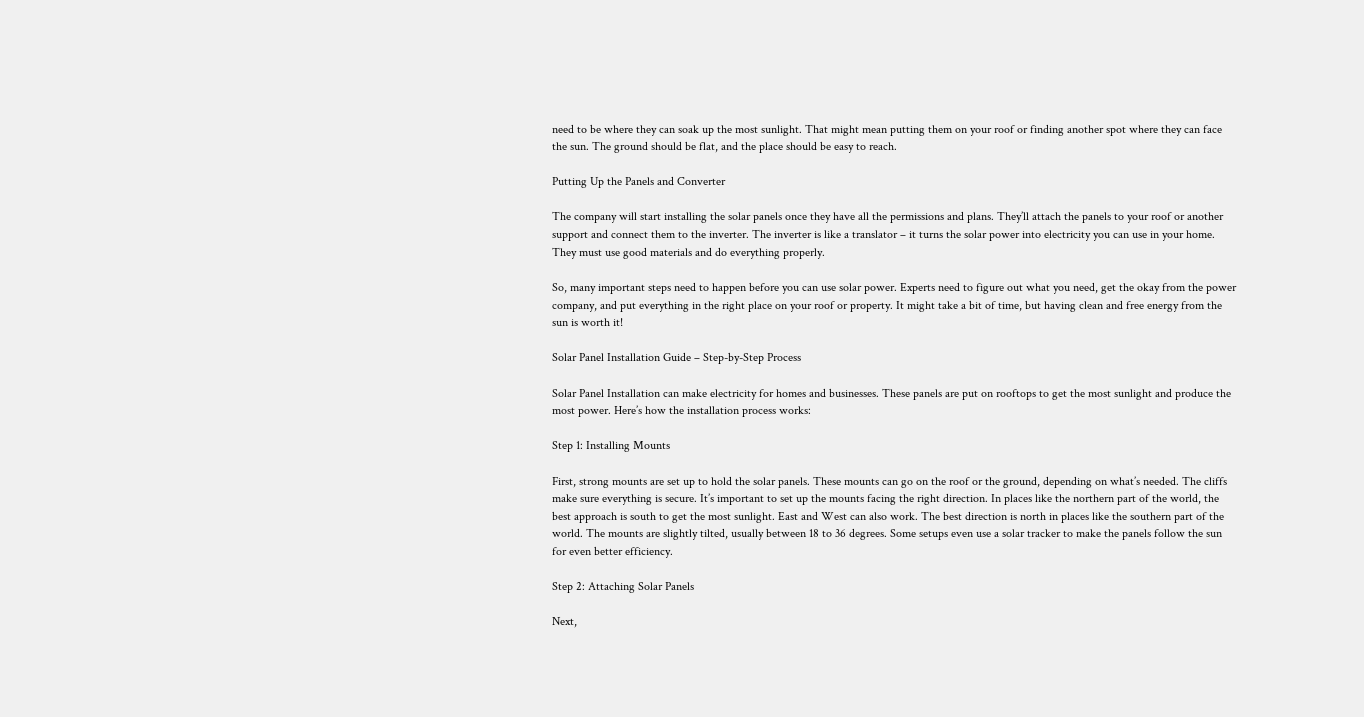need to be where they can soak up the most sunlight. That might mean putting them on your roof or finding another spot where they can face the sun. The ground should be flat, and the place should be easy to reach.

Putting Up the Panels and Converter

The company will start installing the solar panels once they have all the permissions and plans. They’ll attach the panels to your roof or another support and connect them to the inverter. The inverter is like a translator – it turns the solar power into electricity you can use in your home. They must use good materials and do everything properly.

So, many important steps need to happen before you can use solar power. Experts need to figure out what you need, get the okay from the power company, and put everything in the right place on your roof or property. It might take a bit of time, but having clean and free energy from the sun is worth it!

Solar Panel Installation Guide – Step-by-Step Process

Solar Panel Installation can make electricity for homes and businesses. These panels are put on rooftops to get the most sunlight and produce the most power. Here’s how the installation process works:

Step 1: Installing Mounts

First, strong mounts are set up to hold the solar panels. These mounts can go on the roof or the ground, depending on what’s needed. The cliffs make sure everything is secure. It’s important to set up the mounts facing the right direction. In places like the northern part of the world, the best approach is south to get the most sunlight. East and West can also work. The best direction is north in places like the southern part of the world. The mounts are slightly tilted, usually between 18 to 36 degrees. Some setups even use a solar tracker to make the panels follow the sun for even better efficiency.

Step 2: Attaching Solar Panels

Next,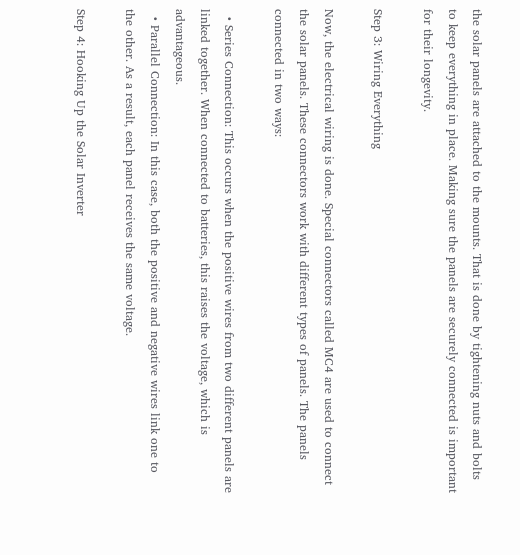the solar panels are attached to the mounts. That is done by tightening nuts and bolts to keep everything in place. Making sure the panels are securely connected is important for their longevity.

Step 3: Wiring Everything

Now, the electrical wiring is done. Special connectors called MC4 are used to connect the solar panels. These connectors work with different types of panels. The panels connected in two ways:

  • Series Connection: This occurs when the positive wires from two different panels are linked together. When connected to batteries, this raises the voltage, which is advantageous.
  • Parallel Connection: In this case, both the positive and negative wires link one to the other. As a result, each panel receives the same voltage.

Step 4: Hooking Up the Solar Inverter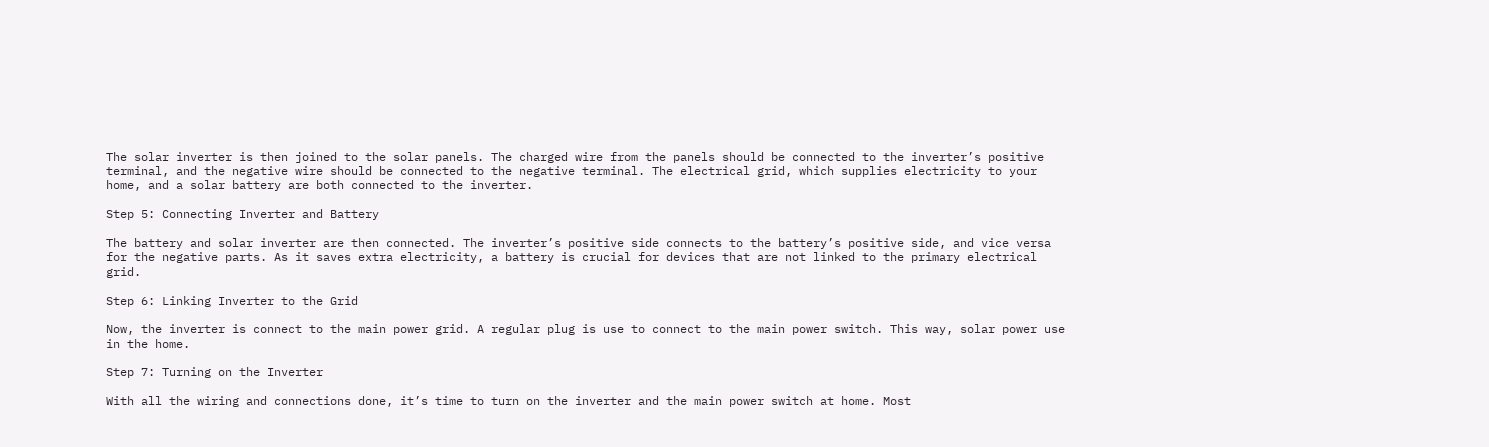The solar inverter is then joined to the solar panels. The charged wire from the panels should be connected to the inverter’s positive terminal, and the negative wire should be connected to the negative terminal. The electrical grid, which supplies electricity to your home, and a solar battery are both connected to the inverter.

Step 5: Connecting Inverter and Battery

The battery and solar inverter are then connected. The inverter’s positive side connects to the battery’s positive side, and vice versa for the negative parts. As it saves extra electricity, a battery is crucial for devices that are not linked to the primary electrical grid.

Step 6: Linking Inverter to the Grid

Now, the inverter is connect to the main power grid. A regular plug is use to connect to the main power switch. This way, solar power use in the home.

Step 7: Turning on the Inverter

With all the wiring and connections done, it’s time to turn on the inverter and the main power switch at home. Most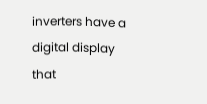inverters have a digital display that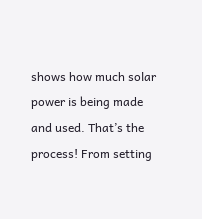shows how much solar power is being made and used. That’s the process! From setting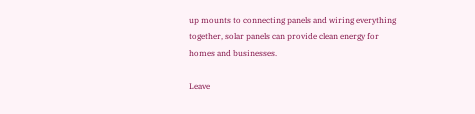up mounts to connecting panels and wiring everything together, solar panels can provide clean energy for homes and businesses.

Leave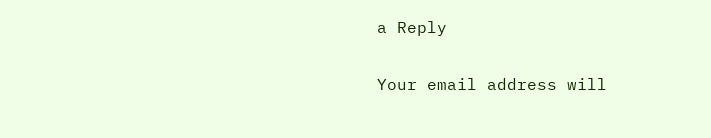a Reply

Your email address will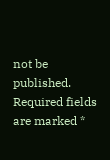not be published. Required fields are marked *